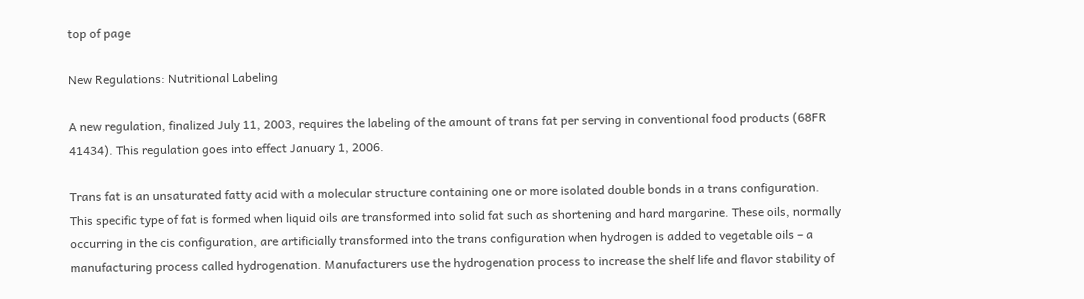top of page

New Regulations: Nutritional Labeling

A new regulation, finalized July 11, 2003, requires the labeling of the amount of trans fat per serving in conventional food products (68FR 41434). This regulation goes into effect January 1, 2006.

Trans fat is an unsaturated fatty acid with a molecular structure containing one or more isolated double bonds in a trans configuration. This specific type of fat is formed when liquid oils are transformed into solid fat such as shortening and hard margarine. These oils, normally occurring in the cis configuration, are artificially transformed into the trans configuration when hydrogen is added to vegetable oils – a manufacturing process called hydrogenation. Manufacturers use the hydrogenation process to increase the shelf life and flavor stability of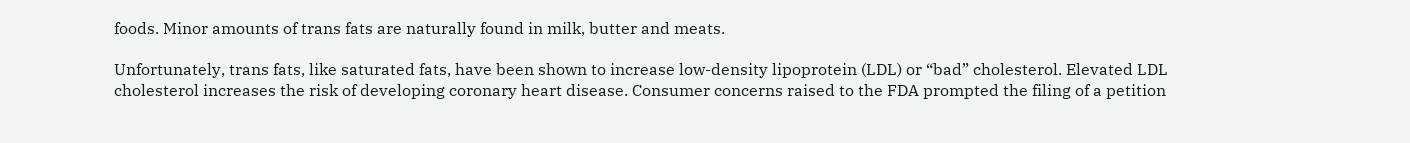foods. Minor amounts of trans fats are naturally found in milk, butter and meats.

Unfortunately, trans fats, like saturated fats, have been shown to increase low-density lipoprotein (LDL) or “bad” cholesterol. Elevated LDL cholesterol increases the risk of developing coronary heart disease. Consumer concerns raised to the FDA prompted the filing of a petition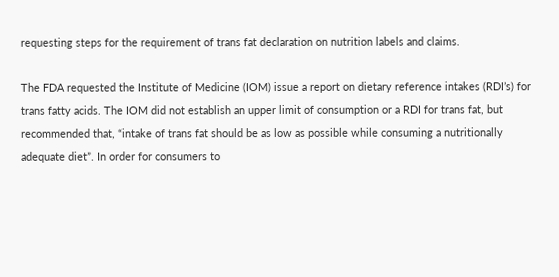requesting steps for the requirement of trans fat declaration on nutrition labels and claims.

The FDA requested the Institute of Medicine (IOM) issue a report on dietary reference intakes (RDI’s) for trans fatty acids. The IOM did not establish an upper limit of consumption or a RDI for trans fat, but recommended that, “intake of trans fat should be as low as possible while consuming a nutritionally adequate diet”. In order for consumers to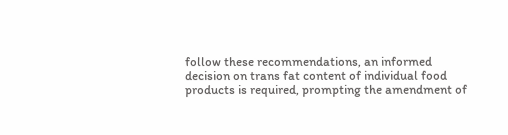follow these recommendations, an informed decision on trans fat content of individual food products is required, prompting the amendment of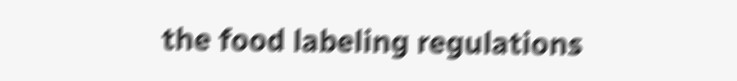the food labeling regulations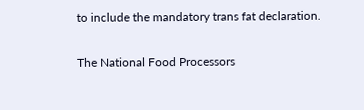to include the mandatory trans fat declaration.

The National Food Processors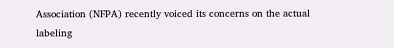Association (NFPA) recently voiced its concerns on the actual labeling